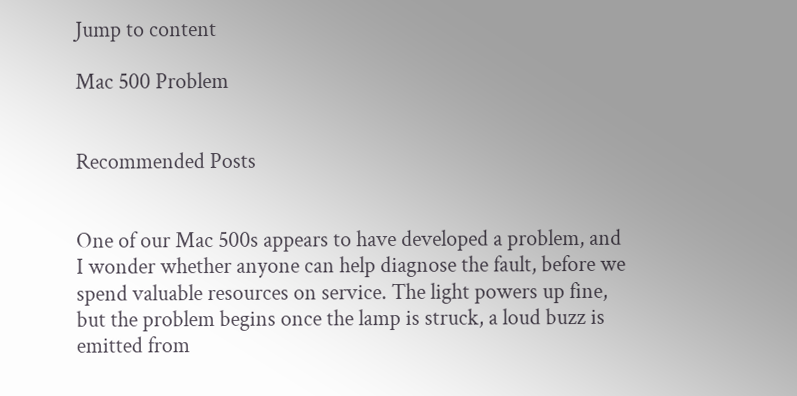Jump to content

Mac 500 Problem


Recommended Posts


One of our Mac 500s appears to have developed a problem, and I wonder whether anyone can help diagnose the fault, before we spend valuable resources on service. The light powers up fine, but the problem begins once the lamp is struck, a loud buzz is emitted from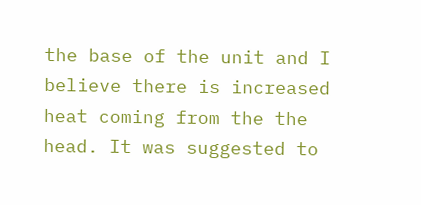the base of the unit and I believe there is increased heat coming from the the head. It was suggested to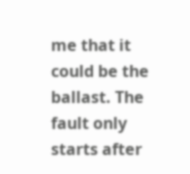me that it could be the ballast. The fault only starts after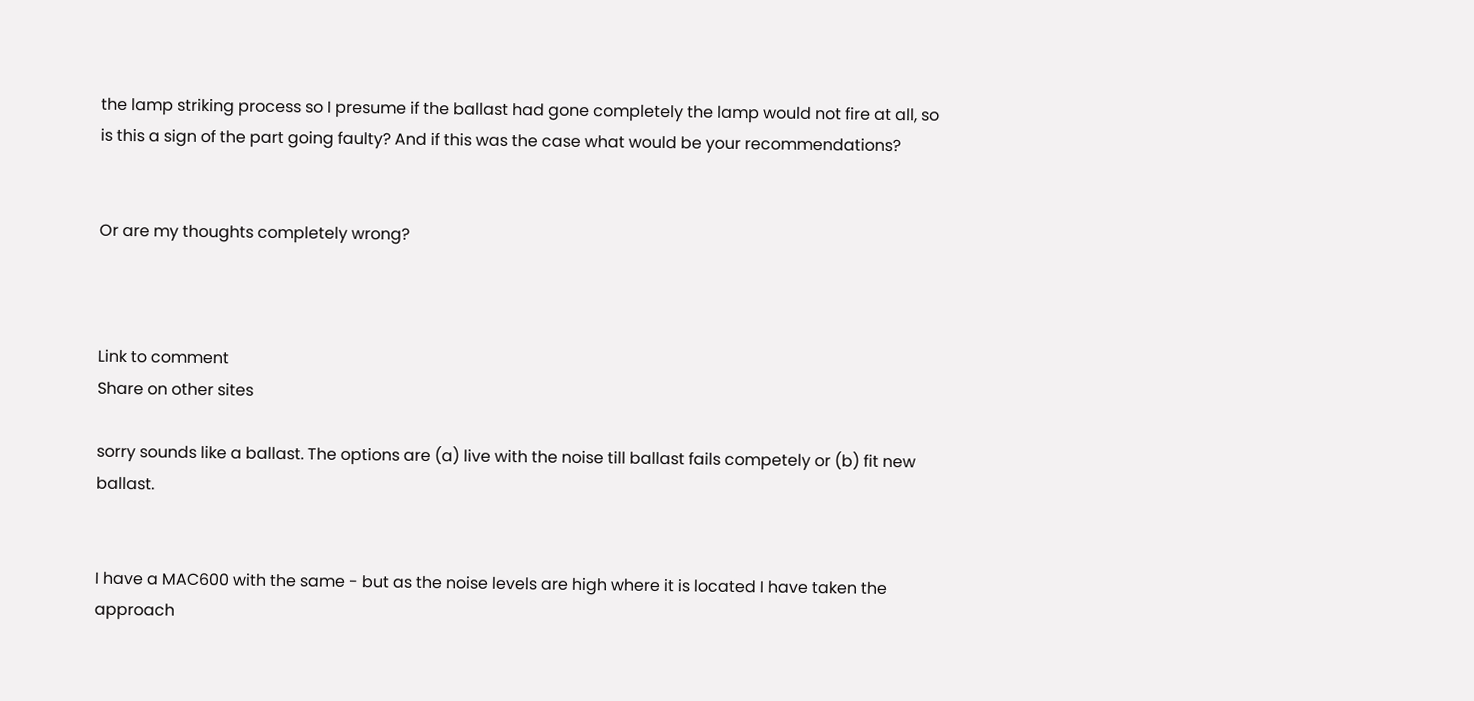the lamp striking process so I presume if the ballast had gone completely the lamp would not fire at all, so is this a sign of the part going faulty? And if this was the case what would be your recommendations?


Or are my thoughts completely wrong?



Link to comment
Share on other sites

sorry sounds like a ballast. The options are (a) live with the noise till ballast fails competely or (b) fit new ballast.


I have a MAC600 with the same - but as the noise levels are high where it is located I have taken the approach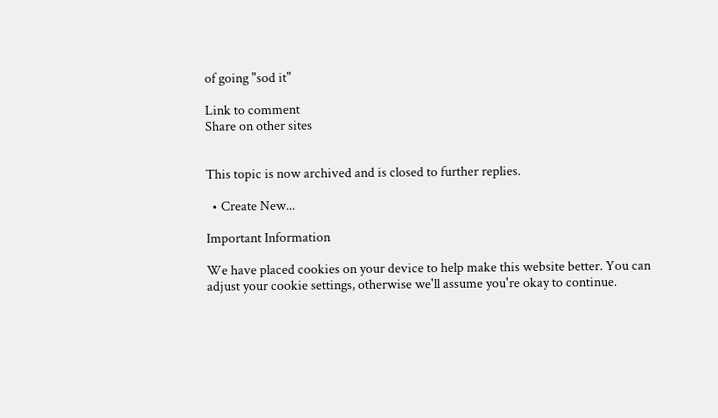of going "sod it"

Link to comment
Share on other sites


This topic is now archived and is closed to further replies.

  • Create New...

Important Information

We have placed cookies on your device to help make this website better. You can adjust your cookie settings, otherwise we'll assume you're okay to continue.